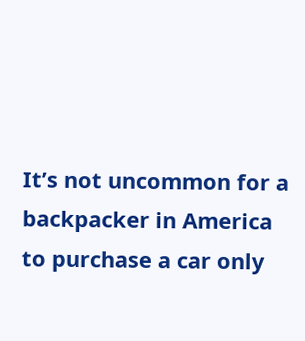It’s not uncommon for a backpacker in America to purchase a car only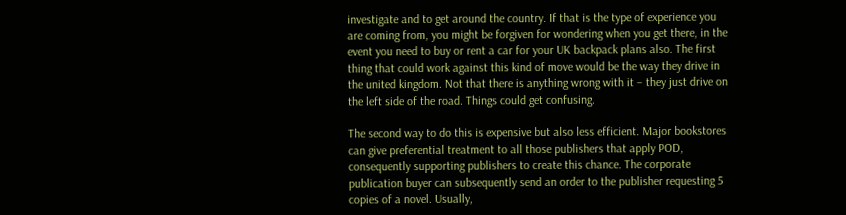investigate and to get around the country. If that is the type of experience you are coming from, you might be forgiven for wondering when you get there, in the event you need to buy or rent a car for your UK backpack plans also. The first thing that could work against this kind of move would be the way they drive in the united kingdom. Not that there is anything wrong with it – they just drive on the left side of the road. Things could get confusing.

The second way to do this is expensive but also less efficient. Major bookstores can give preferential treatment to all those publishers that apply POD, consequently supporting publishers to create this chance. The corporate publication buyer can subsequently send an order to the publisher requesting 5 copies of a novel. Usually,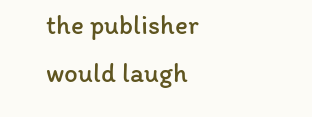the publisher would laugh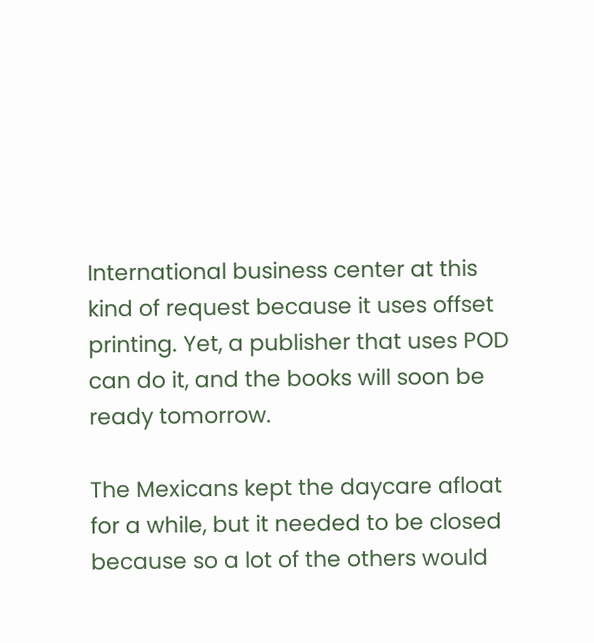International business center at this kind of request because it uses offset printing. Yet, a publisher that uses POD can do it, and the books will soon be ready tomorrow.

The Mexicans kept the daycare afloat for a while, but it needed to be closed because so a lot of the others would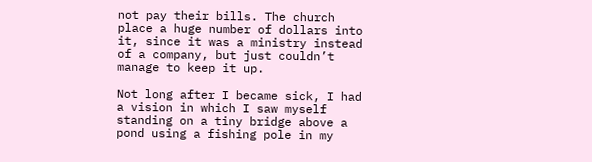not pay their bills. The church place a huge number of dollars into it, since it was a ministry instead of a company, but just couldn’t manage to keep it up.

Not long after I became sick, I had a vision in which I saw myself standing on a tiny bridge above a pond using a fishing pole in my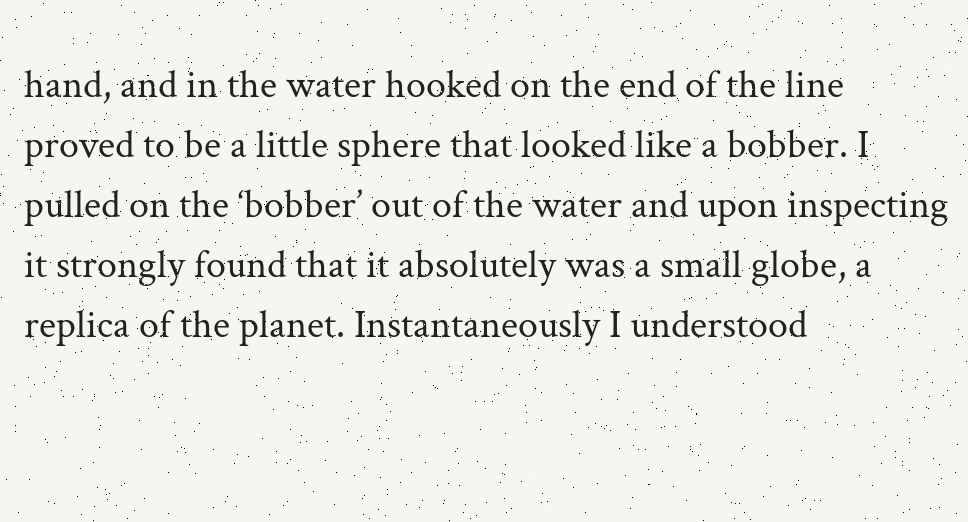hand, and in the water hooked on the end of the line proved to be a little sphere that looked like a bobber. I pulled on the ‘bobber’ out of the water and upon inspecting it strongly found that it absolutely was a small globe, a replica of the planet. Instantaneously I understood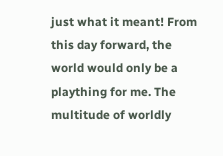just what it meant! From this day forward, the world would only be a plaything for me. The multitude of worldly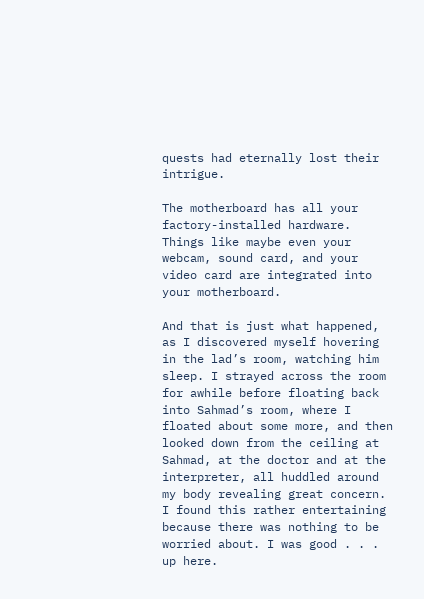quests had eternally lost their intrigue.

The motherboard has all your factory-installed hardware. Things like maybe even your webcam, sound card, and your video card are integrated into your motherboard.

And that is just what happened, as I discovered myself hovering in the lad’s room, watching him sleep. I strayed across the room for awhile before floating back into Sahmad’s room, where I floated about some more, and then looked down from the ceiling at Sahmad, at the doctor and at the interpreter, all huddled around my body revealing great concern. I found this rather entertaining because there was nothing to be worried about. I was good . . . up here.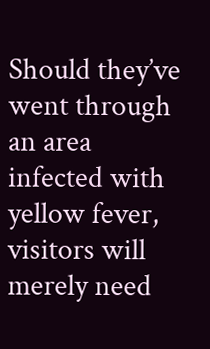Should they’ve went through an area infected with yellow fever, visitors will merely need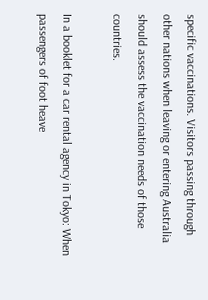specific vaccinations. Visitors passing through other nations when leaving or entering Australia should assess the vaccination needs of those countries.

In a booklet for a car rental agency in Tokyo: When passengers of foot heave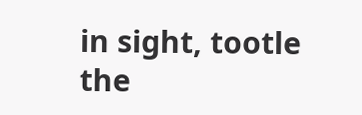in sight, tootle the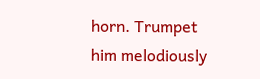horn. Trumpet him melodiously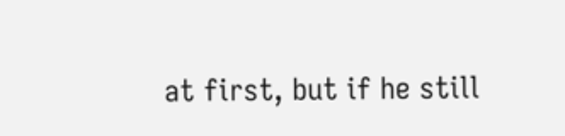at first, but if he still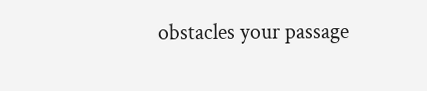obstacles your passage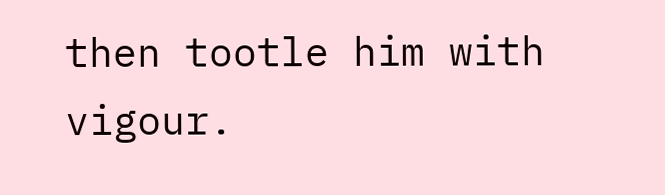then tootle him with vigour.